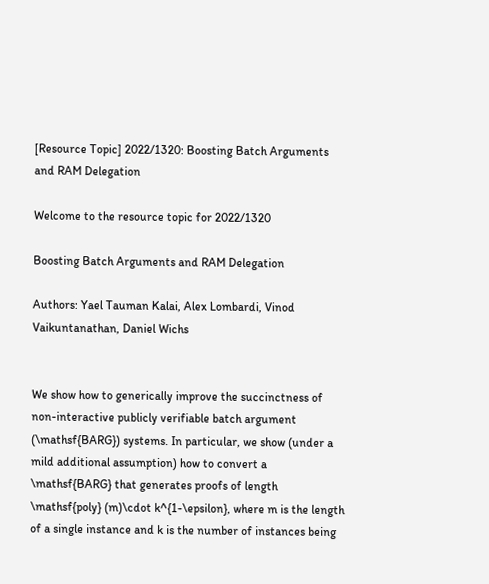[Resource Topic] 2022/1320: Boosting Batch Arguments and RAM Delegation

Welcome to the resource topic for 2022/1320

Boosting Batch Arguments and RAM Delegation

Authors: Yael Tauman Kalai, Alex Lombardi, Vinod Vaikuntanathan, Daniel Wichs


We show how to generically improve the succinctness of non-interactive publicly verifiable batch argument (\mathsf{BARG}) systems. In particular, we show (under a mild additional assumption) how to convert a \mathsf{BARG} that generates proofs of length \mathsf{poly} (m)\cdot k^{1-\epsilon}, where m is the length of a single instance and k is the number of instances being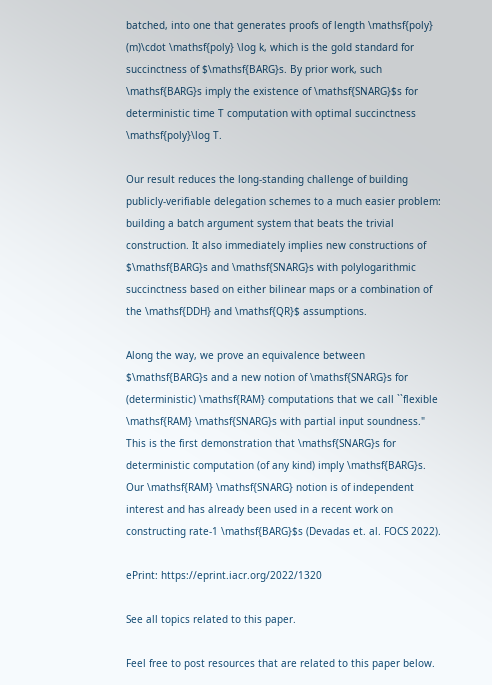batched, into one that generates proofs of length \mathsf{poly} (m)\cdot \mathsf{poly} \log k, which is the gold standard for succinctness of $\mathsf{BARG}s. By prior work, such \mathsf{BARG}s imply the existence of \mathsf{SNARG}$s for deterministic time T computation with optimal succinctness \mathsf{poly}\log T.

Our result reduces the long-standing challenge of building publicly-verifiable delegation schemes to a much easier problem: building a batch argument system that beats the trivial construction. It also immediately implies new constructions of $\mathsf{BARG}s and \mathsf{SNARG}s with polylogarithmic succinctness based on either bilinear maps or a combination of the \mathsf{DDH} and \mathsf{QR}$ assumptions.

Along the way, we prove an equivalence between $\mathsf{BARG}s and a new notion of \mathsf{SNARG}s for (deterministic) \mathsf{RAM} computations that we call ``flexible \mathsf{RAM} \mathsf{SNARG}s with partial input soundness." This is the first demonstration that \mathsf{SNARG}s for deterministic computation (of any kind) imply \mathsf{BARG}s. Our \mathsf{RAM} \mathsf{SNARG} notion is of independent interest and has already been used in a recent work on constructing rate-1 \mathsf{BARG}$s (Devadas et. al. FOCS 2022).

ePrint: https://eprint.iacr.org/2022/1320

See all topics related to this paper.

Feel free to post resources that are related to this paper below.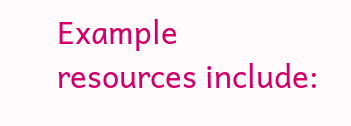Example resources include: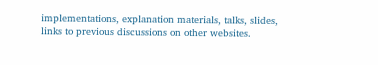implementations, explanation materials, talks, slides, links to previous discussions on other websites.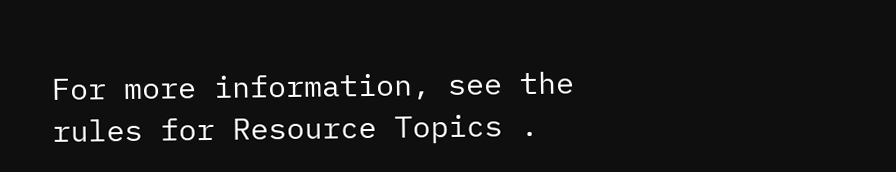For more information, see the rules for Resource Topics .